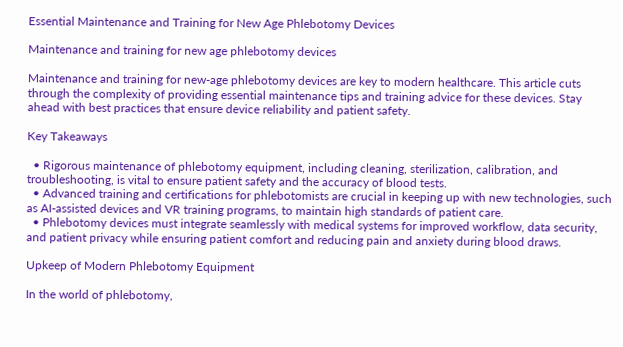Essential Maintenance and Training for New Age Phlebotomy Devices

Maintenance and training for new age phlebotomy devices

Maintenance and training for new-age phlebotomy devices are key to modern healthcare. This article cuts through the complexity of providing essential maintenance tips and training advice for these devices. Stay ahead with best practices that ensure device reliability and patient safety.

Key Takeaways

  • Rigorous maintenance of phlebotomy equipment, including cleaning, sterilization, calibration, and troubleshooting, is vital to ensure patient safety and the accuracy of blood tests.
  • Advanced training and certifications for phlebotomists are crucial in keeping up with new technologies, such as AI-assisted devices and VR training programs, to maintain high standards of patient care.
  • Phlebotomy devices must integrate seamlessly with medical systems for improved workflow, data security, and patient privacy while ensuring patient comfort and reducing pain and anxiety during blood draws.

Upkeep of Modern Phlebotomy Equipment

In the world of phlebotomy,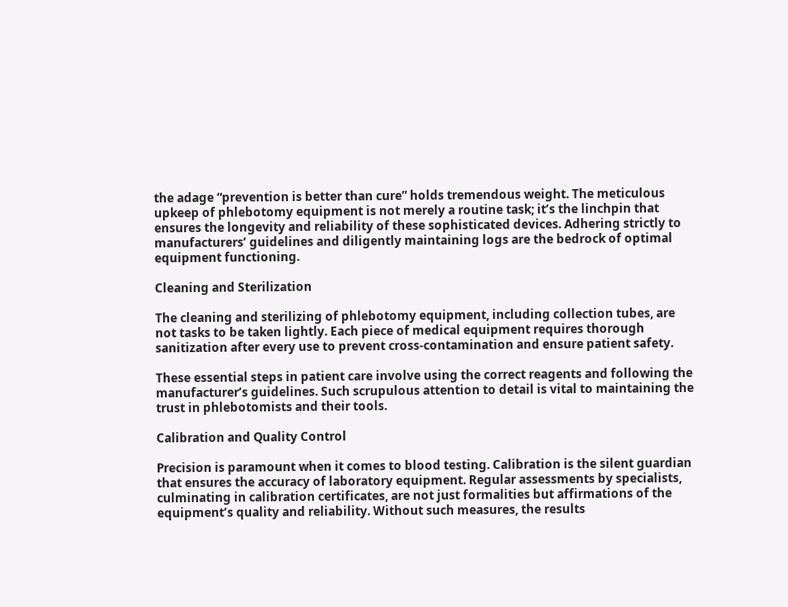the adage “prevention is better than cure” holds tremendous weight. The meticulous upkeep of phlebotomy equipment is not merely a routine task; it’s the linchpin that ensures the longevity and reliability of these sophisticated devices. Adhering strictly to manufacturers’ guidelines and diligently maintaining logs are the bedrock of optimal equipment functioning.

Cleaning and Sterilization

The cleaning and sterilizing of phlebotomy equipment, including collection tubes, are not tasks to be taken lightly. Each piece of medical equipment requires thorough sanitization after every use to prevent cross-contamination and ensure patient safety.

These essential steps in patient care involve using the correct reagents and following the manufacturer’s guidelines. Such scrupulous attention to detail is vital to maintaining the trust in phlebotomists and their tools.

Calibration and Quality Control

Precision is paramount when it comes to blood testing. Calibration is the silent guardian that ensures the accuracy of laboratory equipment. Regular assessments by specialists, culminating in calibration certificates, are not just formalities but affirmations of the equipment’s quality and reliability. Without such measures, the results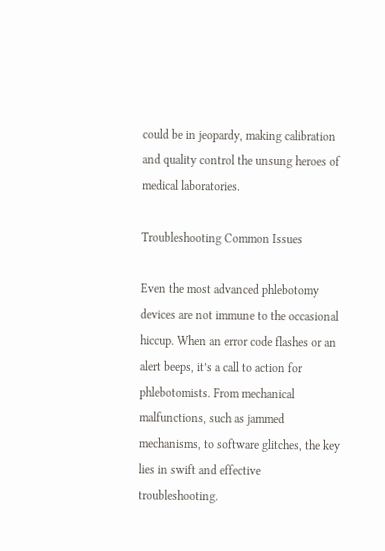could be in jeopardy, making calibration and quality control the unsung heroes of medical laboratories.

Troubleshooting Common Issues

Even the most advanced phlebotomy devices are not immune to the occasional hiccup. When an error code flashes or an alert beeps, it’s a call to action for phlebotomists. From mechanical malfunctions, such as jammed mechanisms, to software glitches, the key lies in swift and effective troubleshooting.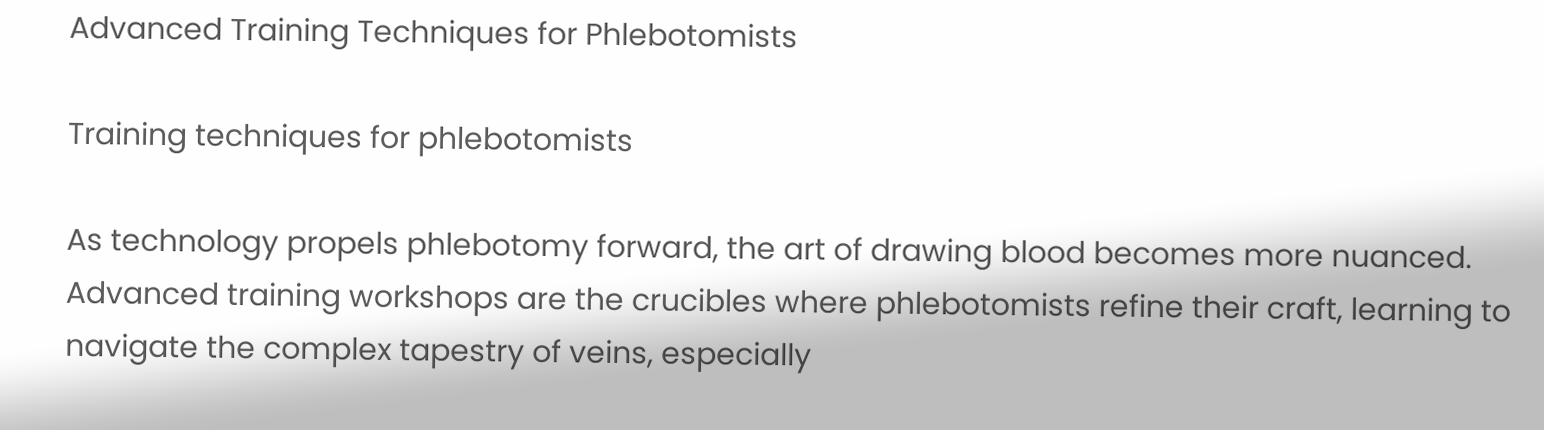Advanced Training Techniques for Phlebotomists

Training techniques for phlebotomists

As technology propels phlebotomy forward, the art of drawing blood becomes more nuanced. Advanced training workshops are the crucibles where phlebotomists refine their craft, learning to navigate the complex tapestry of veins, especially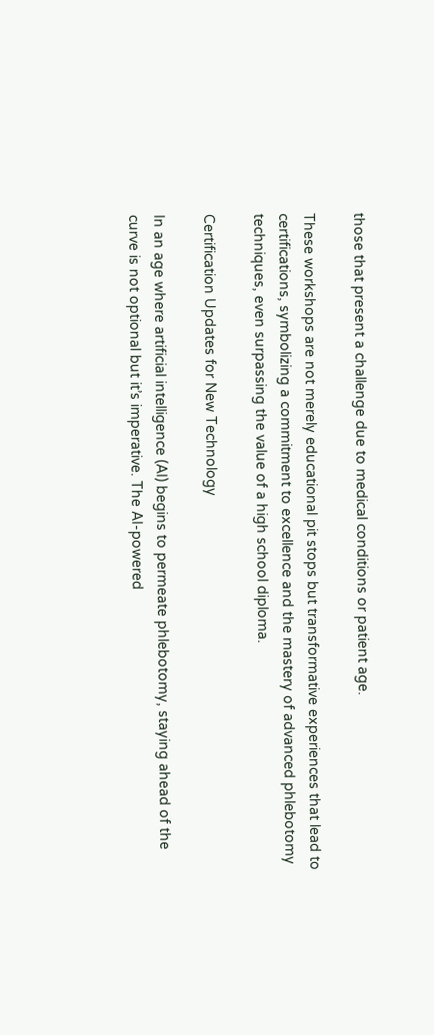those that present a challenge due to medical conditions or patient age.

These workshops are not merely educational pit stops but transformative experiences that lead to certifications, symbolizing a commitment to excellence and the mastery of advanced phlebotomy techniques, even surpassing the value of a high school diploma.

Certification Updates for New Technology

In an age where artificial intelligence (AI) begins to permeate phlebotomy, staying ahead of the curve is not optional but it’s imperative. The AI-powered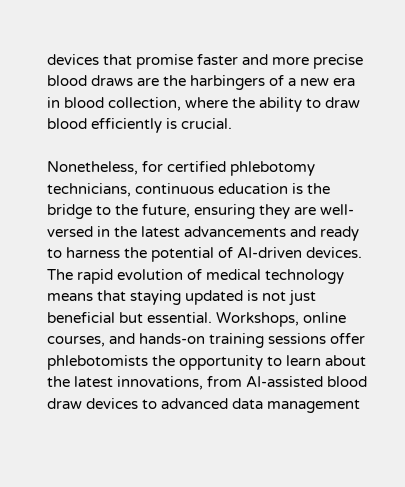devices that promise faster and more precise blood draws are the harbingers of a new era in blood collection, where the ability to draw blood efficiently is crucial.

Nonetheless, for certified phlebotomy technicians, continuous education is the bridge to the future, ensuring they are well-versed in the latest advancements and ready to harness the potential of AI-driven devices. The rapid evolution of medical technology means that staying updated is not just beneficial but essential. Workshops, online courses, and hands-on training sessions offer phlebotomists the opportunity to learn about the latest innovations, from AI-assisted blood draw devices to advanced data management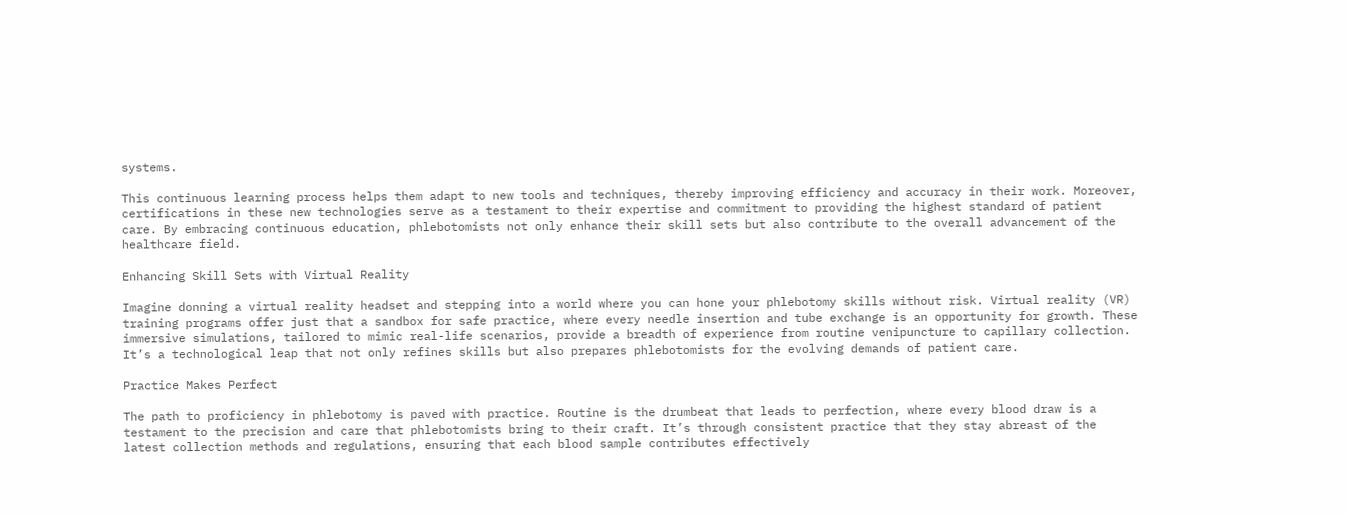systems.

This continuous learning process helps them adapt to new tools and techniques, thereby improving efficiency and accuracy in their work. Moreover, certifications in these new technologies serve as a testament to their expertise and commitment to providing the highest standard of patient care. By embracing continuous education, phlebotomists not only enhance their skill sets but also contribute to the overall advancement of the healthcare field.

Enhancing Skill Sets with Virtual Reality

Imagine donning a virtual reality headset and stepping into a world where you can hone your phlebotomy skills without risk. Virtual reality (VR) training programs offer just that a sandbox for safe practice, where every needle insertion and tube exchange is an opportunity for growth. These immersive simulations, tailored to mimic real-life scenarios, provide a breadth of experience from routine venipuncture to capillary collection. It’s a technological leap that not only refines skills but also prepares phlebotomists for the evolving demands of patient care.

Practice Makes Perfect

The path to proficiency in phlebotomy is paved with practice. Routine is the drumbeat that leads to perfection, where every blood draw is a testament to the precision and care that phlebotomists bring to their craft. It’s through consistent practice that they stay abreast of the latest collection methods and regulations, ensuring that each blood sample contributes effectively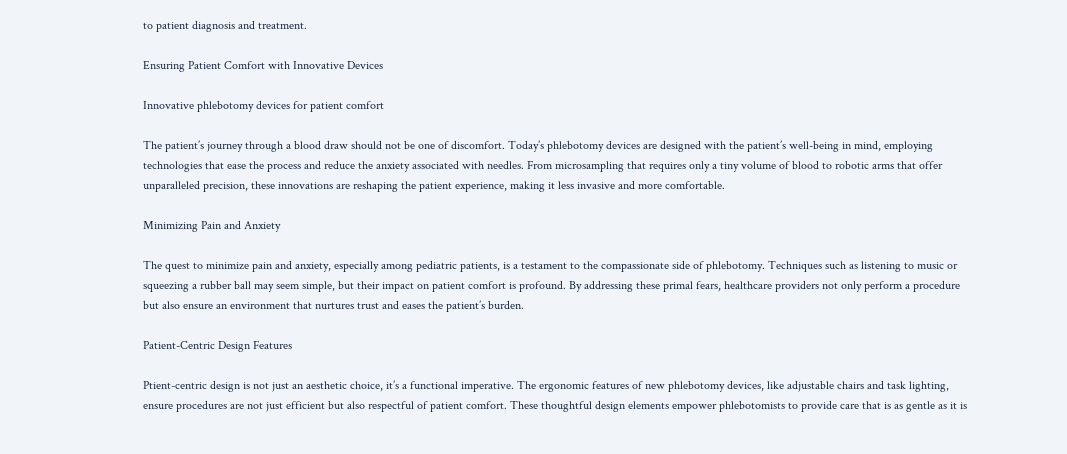to patient diagnosis and treatment.

Ensuring Patient Comfort with Innovative Devices

Innovative phlebotomy devices for patient comfort

The patient’s journey through a blood draw should not be one of discomfort. Today’s phlebotomy devices are designed with the patient’s well-being in mind, employing technologies that ease the process and reduce the anxiety associated with needles. From microsampling that requires only a tiny volume of blood to robotic arms that offer unparalleled precision, these innovations are reshaping the patient experience, making it less invasive and more comfortable.

Minimizing Pain and Anxiety

The quest to minimize pain and anxiety, especially among pediatric patients, is a testament to the compassionate side of phlebotomy. Techniques such as listening to music or squeezing a rubber ball may seem simple, but their impact on patient comfort is profound. By addressing these primal fears, healthcare providers not only perform a procedure but also ensure an environment that nurtures trust and eases the patient’s burden.

Patient-Centric Design Features

Ptient-centric design is not just an aesthetic choice, it’s a functional imperative. The ergonomic features of new phlebotomy devices, like adjustable chairs and task lighting, ensure procedures are not just efficient but also respectful of patient comfort. These thoughtful design elements empower phlebotomists to provide care that is as gentle as it is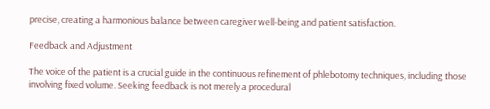precise, creating a harmonious balance between caregiver well-being and patient satisfaction.

Feedback and Adjustment

The voice of the patient is a crucial guide in the continuous refinement of phlebotomy techniques, including those involving fixed volume. Seeking feedback is not merely a procedural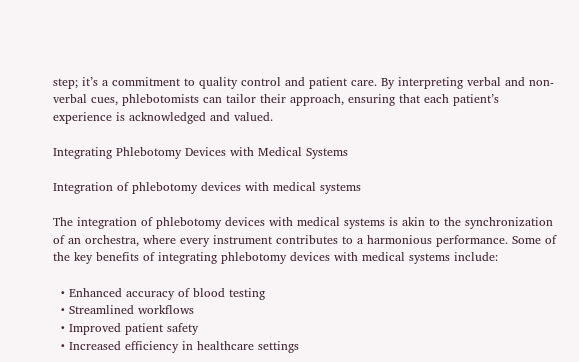step; it’s a commitment to quality control and patient care. By interpreting verbal and non-verbal cues, phlebotomists can tailor their approach, ensuring that each patient’s experience is acknowledged and valued.

Integrating Phlebotomy Devices with Medical Systems

Integration of phlebotomy devices with medical systems

The integration of phlebotomy devices with medical systems is akin to the synchronization of an orchestra, where every instrument contributes to a harmonious performance. Some of the key benefits of integrating phlebotomy devices with medical systems include:

  • Enhanced accuracy of blood testing
  • Streamlined workflows
  • Improved patient safety
  • Increased efficiency in healthcare settings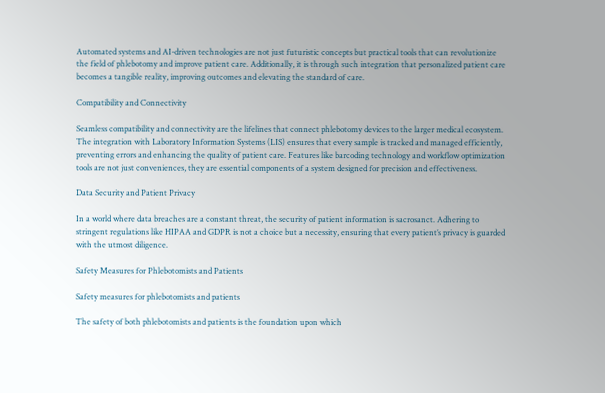Automated systems and AI-driven technologies are not just futuristic concepts but practical tools that can revolutionize the field of phlebotomy and improve patient care. Additionally, it is through such integration that personalized patient care becomes a tangible reality, improving outcomes and elevating the standard of care.

Compatibility and Connectivity

Seamless compatibility and connectivity are the lifelines that connect phlebotomy devices to the larger medical ecosystem. The integration with Laboratory Information Systems (LIS) ensures that every sample is tracked and managed efficiently, preventing errors and enhancing the quality of patient care. Features like barcoding technology and workflow optimization tools are not just conveniences, they are essential components of a system designed for precision and effectiveness.

Data Security and Patient Privacy

In a world where data breaches are a constant threat, the security of patient information is sacrosanct. Adhering to stringent regulations like HIPAA and GDPR is not a choice but a necessity, ensuring that every patient’s privacy is guarded with the utmost diligence.

Safety Measures for Phlebotomists and Patients

Safety measures for phlebotomists and patients

The safety of both phlebotomists and patients is the foundation upon which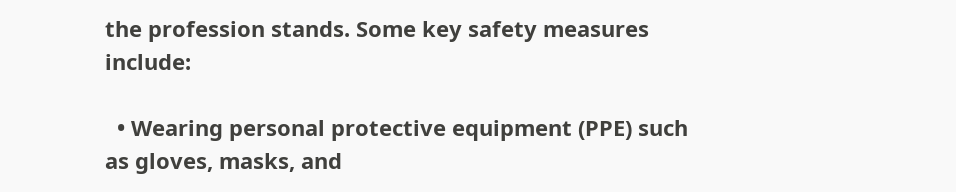the profession stands. Some key safety measures include:

  • Wearing personal protective equipment (PPE) such as gloves, masks, and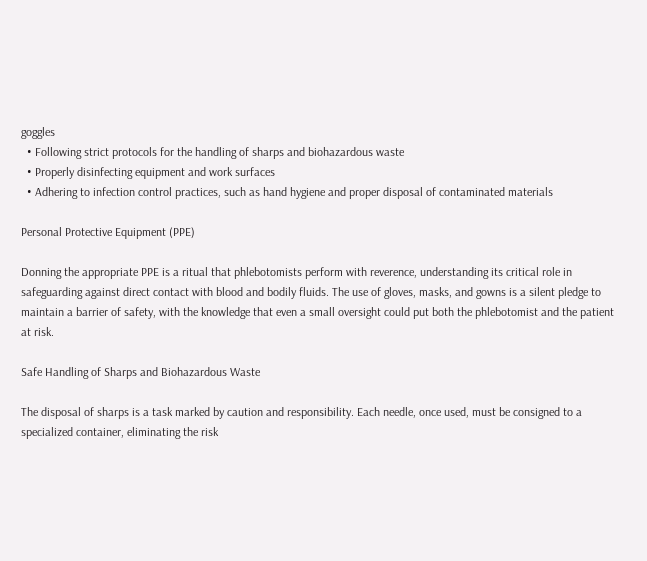goggles
  • Following strict protocols for the handling of sharps and biohazardous waste
  • Properly disinfecting equipment and work surfaces
  • Adhering to infection control practices, such as hand hygiene and proper disposal of contaminated materials

Personal Protective Equipment (PPE)

Donning the appropriate PPE is a ritual that phlebotomists perform with reverence, understanding its critical role in safeguarding against direct contact with blood and bodily fluids. The use of gloves, masks, and gowns is a silent pledge to maintain a barrier of safety, with the knowledge that even a small oversight could put both the phlebotomist and the patient at risk.

Safe Handling of Sharps and Biohazardous Waste

The disposal of sharps is a task marked by caution and responsibility. Each needle, once used, must be consigned to a specialized container, eliminating the risk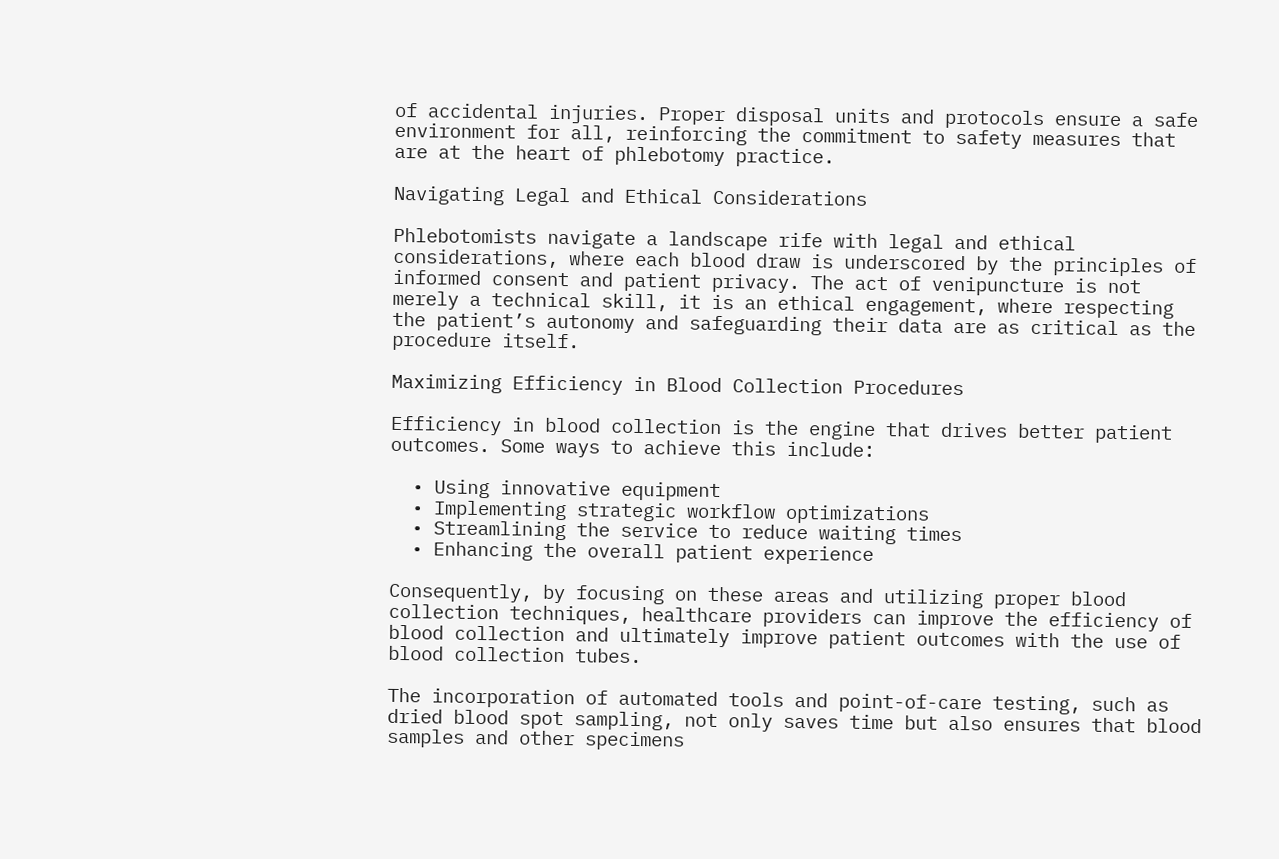of accidental injuries. Proper disposal units and protocols ensure a safe environment for all, reinforcing the commitment to safety measures that are at the heart of phlebotomy practice.

Navigating Legal and Ethical Considerations

Phlebotomists navigate a landscape rife with legal and ethical considerations, where each blood draw is underscored by the principles of informed consent and patient privacy. The act of venipuncture is not merely a technical skill, it is an ethical engagement, where respecting the patient’s autonomy and safeguarding their data are as critical as the procedure itself.

Maximizing Efficiency in Blood Collection Procedures

Efficiency in blood collection is the engine that drives better patient outcomes. Some ways to achieve this include:

  • Using innovative equipment
  • Implementing strategic workflow optimizations
  • Streamlining the service to reduce waiting times
  • Enhancing the overall patient experience

Consequently, by focusing on these areas and utilizing proper blood collection techniques, healthcare providers can improve the efficiency of blood collection and ultimately improve patient outcomes with the use of blood collection tubes.

The incorporation of automated tools and point-of-care testing, such as dried blood spot sampling, not only saves time but also ensures that blood samples and other specimens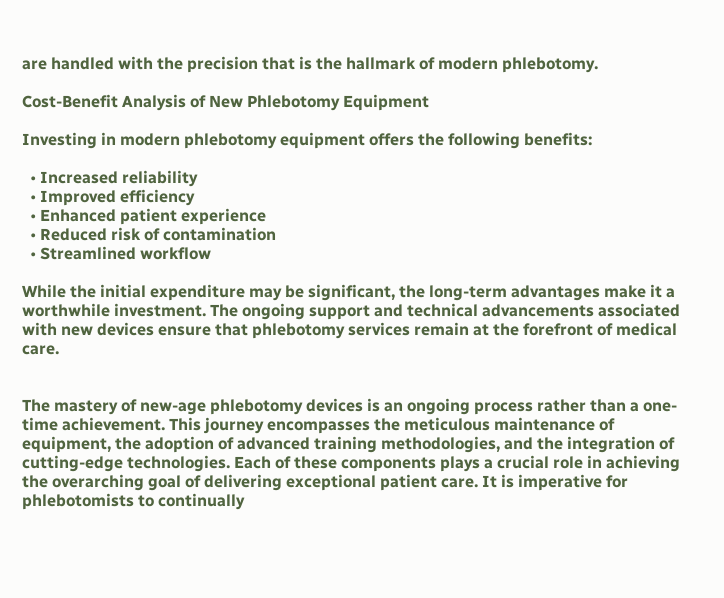are handled with the precision that is the hallmark of modern phlebotomy.

Cost-Benefit Analysis of New Phlebotomy Equipment

Investing in modern phlebotomy equipment offers the following benefits:

  • Increased reliability
  • Improved efficiency
  • Enhanced patient experience
  • Reduced risk of contamination
  • Streamlined workflow

While the initial expenditure may be significant, the long-term advantages make it a worthwhile investment. The ongoing support and technical advancements associated with new devices ensure that phlebotomy services remain at the forefront of medical care.


The mastery of new-age phlebotomy devices is an ongoing process rather than a one-time achievement. This journey encompasses the meticulous maintenance of equipment, the adoption of advanced training methodologies, and the integration of cutting-edge technologies. Each of these components plays a crucial role in achieving the overarching goal of delivering exceptional patient care. It is imperative for phlebotomists to continually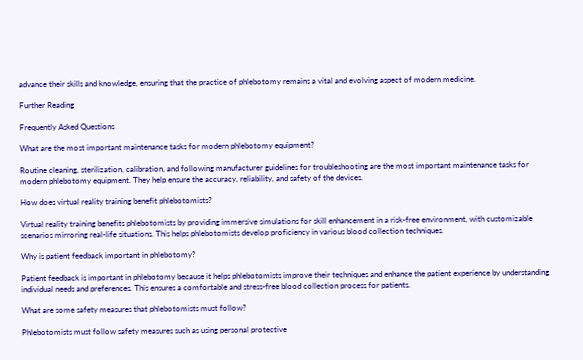advance their skills and knowledge, ensuring that the practice of phlebotomy remains a vital and evolving aspect of modern medicine.

Further Reading

Frequently Asked Questions

What are the most important maintenance tasks for modern phlebotomy equipment?

Routine cleaning, sterilization, calibration, and following manufacturer guidelines for troubleshooting are the most important maintenance tasks for modern phlebotomy equipment. They help ensure the accuracy, reliability, and safety of the devices.

How does virtual reality training benefit phlebotomists?

Virtual reality training benefits phlebotomists by providing immersive simulations for skill enhancement in a risk-free environment, with customizable scenarios mirroring real-life situations. This helps phlebotomists develop proficiency in various blood collection techniques.

Why is patient feedback important in phlebotomy?

Patient feedback is important in phlebotomy because it helps phlebotomists improve their techniques and enhance the patient experience by understanding individual needs and preferences. This ensures a comfortable and stress-free blood collection process for patients.

What are some safety measures that phlebotomists must follow?

Phlebotomists must follow safety measures such as using personal protective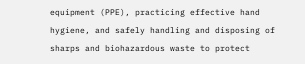equipment (PPE), practicing effective hand hygiene, and safely handling and disposing of sharps and biohazardous waste to protect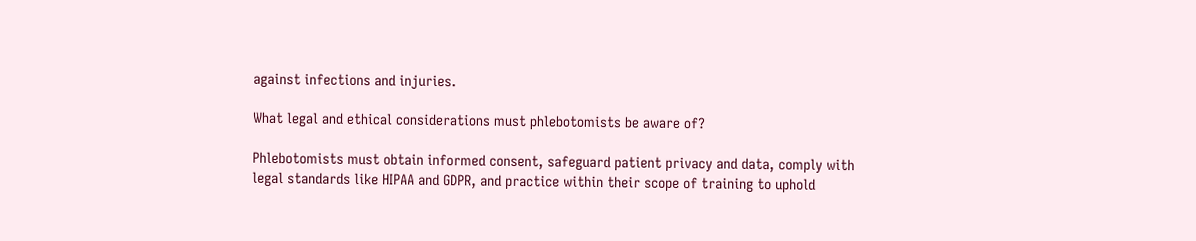against infections and injuries.

What legal and ethical considerations must phlebotomists be aware of?

Phlebotomists must obtain informed consent, safeguard patient privacy and data, comply with legal standards like HIPAA and GDPR, and practice within their scope of training to uphold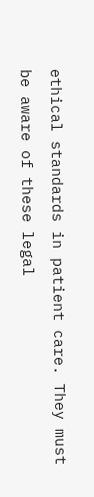ethical standards in patient care. They must be aware of these legal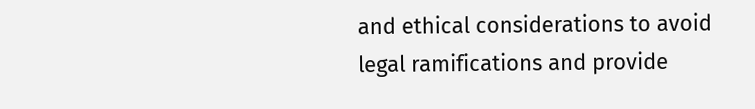and ethical considerations to avoid legal ramifications and provide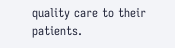quality care to their patients.